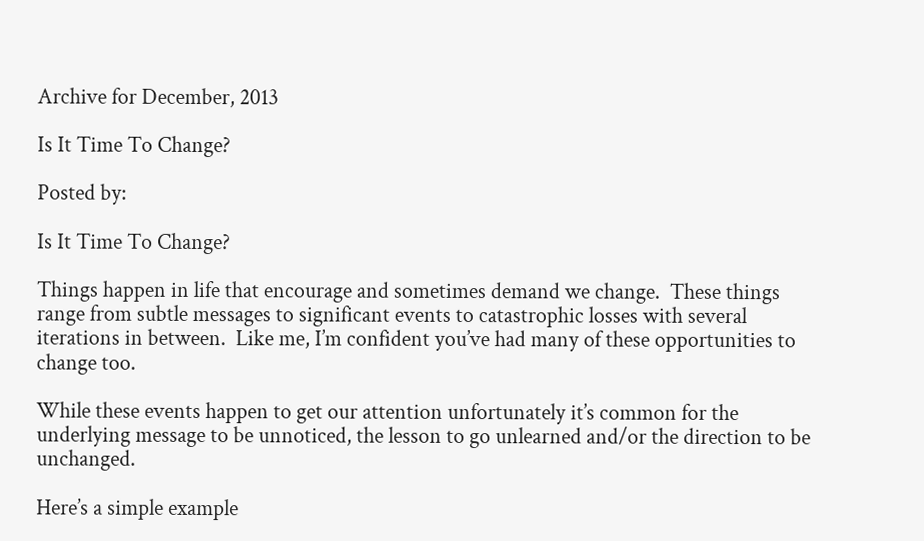Archive for December, 2013

Is It Time To Change?

Posted by:

Is It Time To Change?

Things happen in life that encourage and sometimes demand we change.  These things range from subtle messages to significant events to catastrophic losses with several iterations in between.  Like me, I’m confident you’ve had many of these opportunities to change too.

While these events happen to get our attention unfortunately it’s common for the underlying message to be unnoticed, the lesson to go unlearned and/or the direction to be unchanged.

Here’s a simple example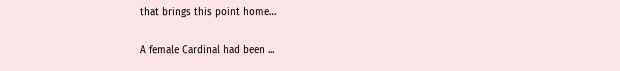that brings this point home…

A female Cardinal had been ...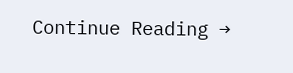Continue Reading →